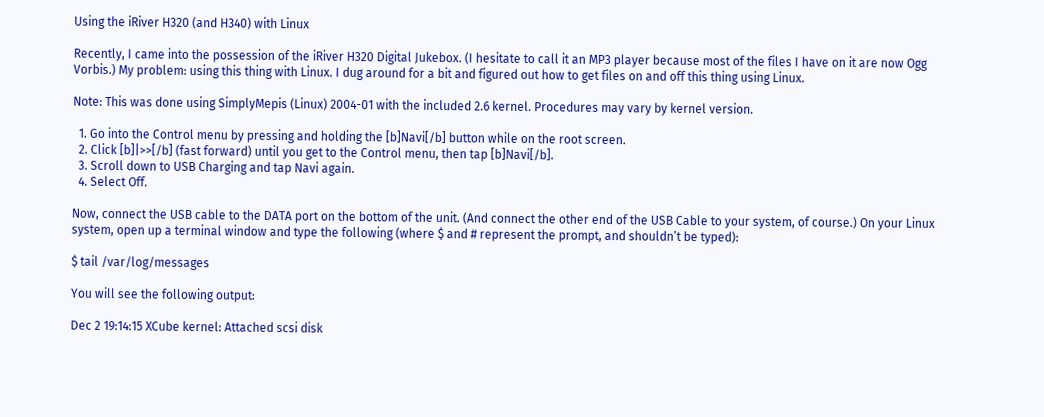Using the iRiver H320 (and H340) with Linux

Recently, I came into the possession of the iRiver H320 Digital Jukebox. (I hesitate to call it an MP3 player because most of the files I have on it are now Ogg Vorbis.) My problem: using this thing with Linux. I dug around for a bit and figured out how to get files on and off this thing using Linux.

Note: This was done using SimplyMepis (Linux) 2004-01 with the included 2.6 kernel. Procedures may vary by kernel version.

  1. Go into the Control menu by pressing and holding the [b]Navi[/b] button while on the root screen.
  2. Click [b]|>>[/b] (fast forward) until you get to the Control menu, then tap [b]Navi[/b].
  3. Scroll down to USB Charging and tap Navi again.
  4. Select Off.

Now, connect the USB cable to the DATA port on the bottom of the unit. (And connect the other end of the USB Cable to your system, of course.) On your Linux system, open up a terminal window and type the following (where $ and # represent the prompt, and shouldn’t be typed):

$ tail /var/log/messages

You will see the following output:

Dec 2 19:14:15 XCube kernel: Attached scsi disk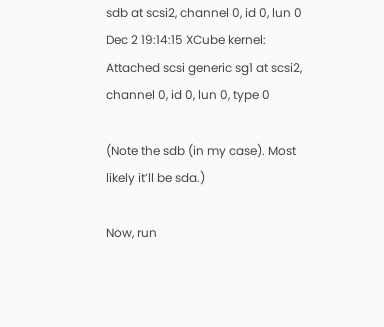sdb at scsi2, channel 0, id 0, lun 0
Dec 2 19:14:15 XCube kernel: Attached scsi generic sg1 at scsi2, channel 0, id 0, lun 0, type 0

(Note the sdb (in my case). Most likely it’ll be sda.)

Now, run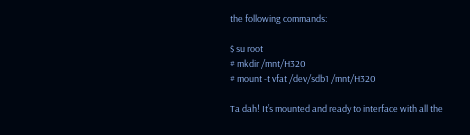the following commands:

$ su root
# mkdir /mnt/H320
# mount -t vfat /dev/sdb1 /mnt/H320

Ta dah! It’s mounted and ready to interface with all the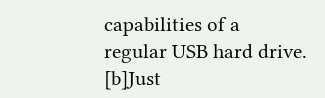capabilities of a regular USB hard drive. [b]Just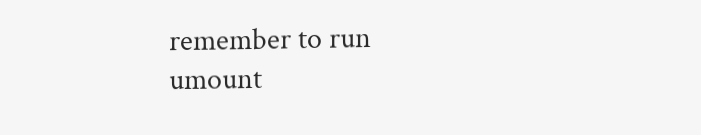remember to run umount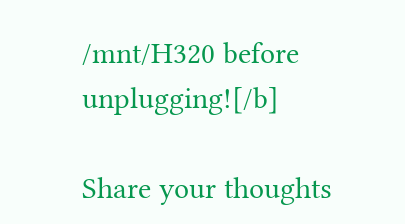/mnt/H320 before unplugging![/b]

Share your thoughts